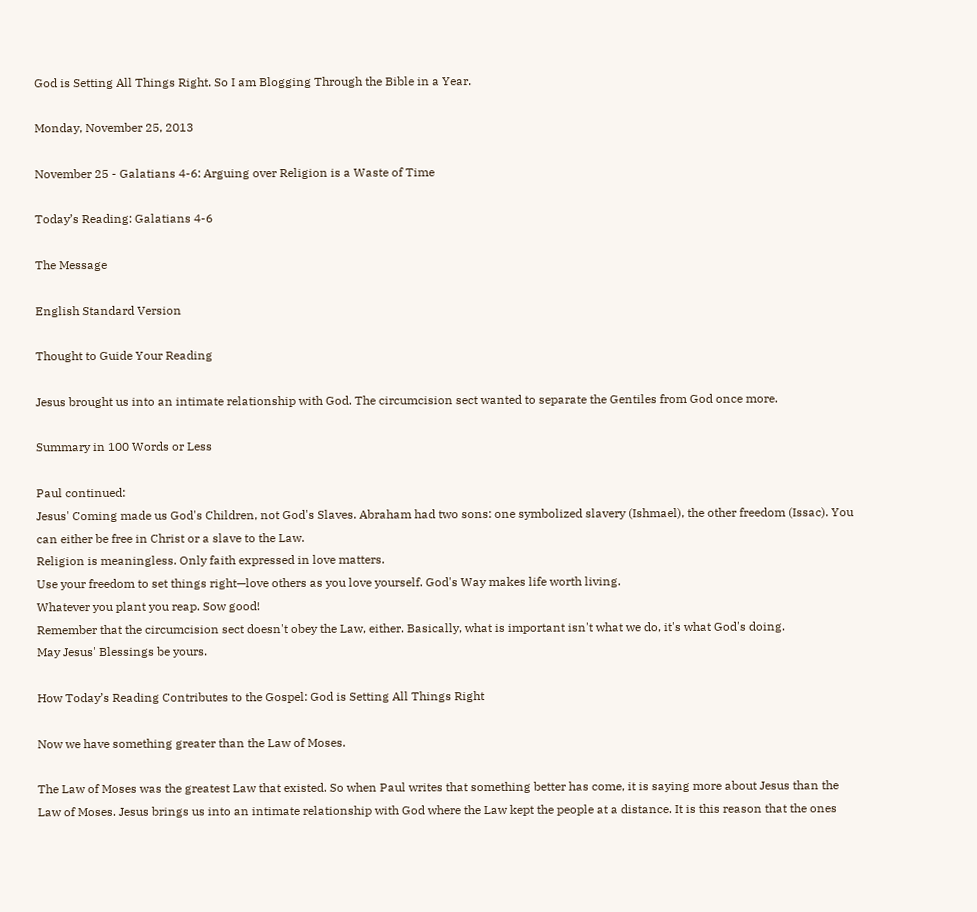God is Setting All Things Right. So I am Blogging Through the Bible in a Year.

Monday, November 25, 2013

November 25 - Galatians 4-6: Arguing over Religion is a Waste of Time

Today’s Reading: Galatians 4-6

The Message

English Standard Version

Thought to Guide Your Reading

Jesus brought us into an intimate relationship with God. The circumcision sect wanted to separate the Gentiles from God once more.

Summary in 100 Words or Less

Paul continued:
Jesus' Coming made us God's Children, not God's Slaves. Abraham had two sons: one symbolized slavery (Ishmael), the other freedom (Issac). You can either be free in Christ or a slave to the Law.
Religion is meaningless. Only faith expressed in love matters.
Use your freedom to set things right—love others as you love yourself. God's Way makes life worth living.
Whatever you plant you reap. Sow good!
Remember that the circumcision sect doesn't obey the Law, either. Basically, what is important isn't what we do, it's what God's doing.
May Jesus' Blessings be yours.

How Today’s Reading Contributes to the Gospel: God is Setting All Things Right

Now we have something greater than the Law of Moses.

The Law of Moses was the greatest Law that existed. So when Paul writes that something better has come, it is saying more about Jesus than the Law of Moses. Jesus brings us into an intimate relationship with God where the Law kept the people at a distance. It is this reason that the ones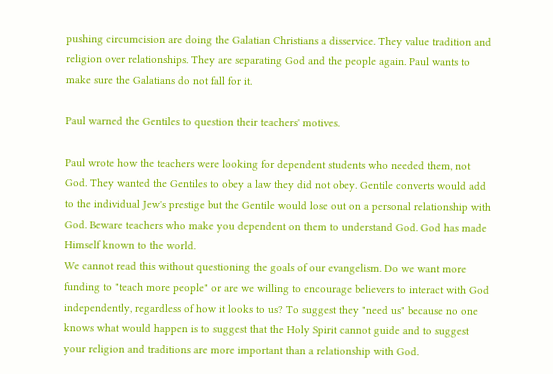pushing circumcision are doing the Galatian Christians a disservice. They value tradition and religion over relationships. They are separating God and the people again. Paul wants to make sure the Galatians do not fall for it.

Paul warned the Gentiles to question their teachers' motives.

Paul wrote how the teachers were looking for dependent students who needed them, not God. They wanted the Gentiles to obey a law they did not obey. Gentile converts would add to the individual Jew's prestige but the Gentile would lose out on a personal relationship with God. Beware teachers who make you dependent on them to understand God. God has made Himself known to the world.
We cannot read this without questioning the goals of our evangelism. Do we want more funding to "teach more people" or are we willing to encourage believers to interact with God independently, regardless of how it looks to us? To suggest they "need us" because no one knows what would happen is to suggest that the Holy Spirit cannot guide and to suggest your religion and traditions are more important than a relationship with God.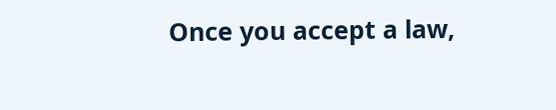Once you accept a law,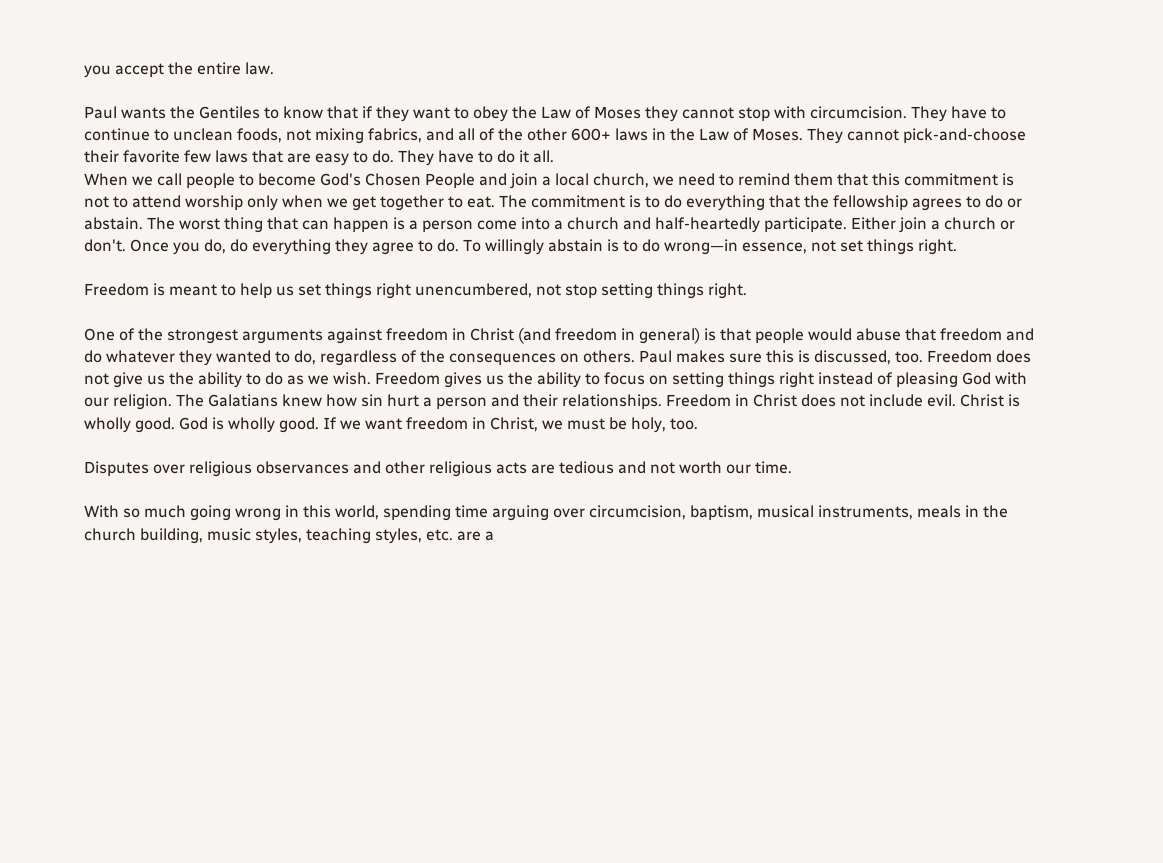you accept the entire law.

Paul wants the Gentiles to know that if they want to obey the Law of Moses they cannot stop with circumcision. They have to continue to unclean foods, not mixing fabrics, and all of the other 600+ laws in the Law of Moses. They cannot pick-and-choose their favorite few laws that are easy to do. They have to do it all.
When we call people to become God's Chosen People and join a local church, we need to remind them that this commitment is not to attend worship only when we get together to eat. The commitment is to do everything that the fellowship agrees to do or abstain. The worst thing that can happen is a person come into a church and half-heartedly participate. Either join a church or don't. Once you do, do everything they agree to do. To willingly abstain is to do wrong—in essence, not set things right.

Freedom is meant to help us set things right unencumbered, not stop setting things right.

One of the strongest arguments against freedom in Christ (and freedom in general) is that people would abuse that freedom and do whatever they wanted to do, regardless of the consequences on others. Paul makes sure this is discussed, too. Freedom does not give us the ability to do as we wish. Freedom gives us the ability to focus on setting things right instead of pleasing God with our religion. The Galatians knew how sin hurt a person and their relationships. Freedom in Christ does not include evil. Christ is wholly good. God is wholly good. If we want freedom in Christ, we must be holy, too.

Disputes over religious observances and other religious acts are tedious and not worth our time.

With so much going wrong in this world, spending time arguing over circumcision, baptism, musical instruments, meals in the church building, music styles, teaching styles, etc. are a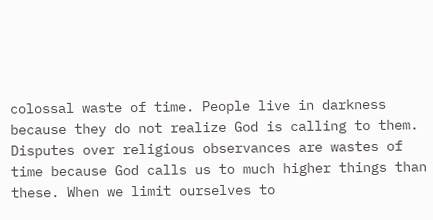colossal waste of time. People live in darkness because they do not realize God is calling to them. Disputes over religious observances are wastes of time because God calls us to much higher things than these. When we limit ourselves to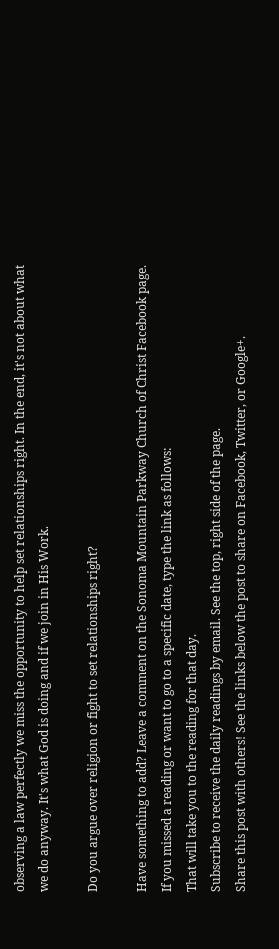observing a law perfectly we miss the opportunity to help set relationships right. In the end, it's not about what we do anyway. It's what God is doing and if we join in His Work.

Do you argue over religion or fight to set relationships right?

Have something to add? Leave a comment on the Sonoma Mountain Parkway Church of Christ Facebook page.
If you missed a reading or want to go to a specific date, type the link as follows:
That will take you to the reading for that day.
Subscribe to receive the daily readings by email. See the top, right side of the page.
Share this post with others! See the links below the post to share on Facebook, Twitter, or Google+.